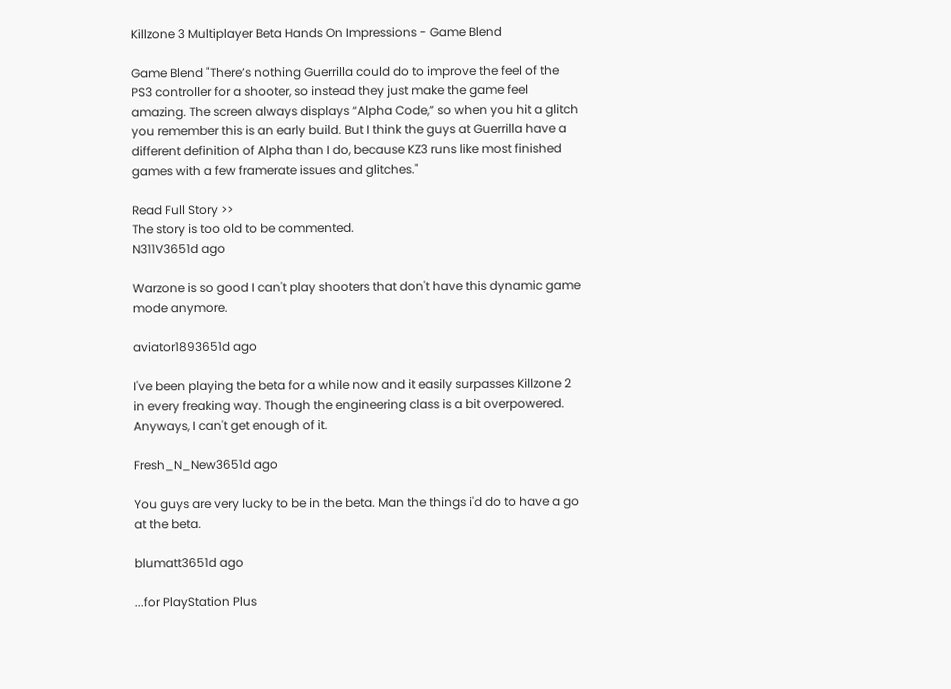Killzone 3 Multiplayer Beta Hands On Impressions - Game Blend

Game Blend "There’s nothing Guerrilla could do to improve the feel of the PS3 controller for a shooter, so instead they just make the game feel amazing. The screen always displays “Alpha Code,” so when you hit a glitch you remember this is an early build. But I think the guys at Guerrilla have a different definition of Alpha than I do, because KZ3 runs like most finished games with a few framerate issues and glitches."

Read Full Story >>
The story is too old to be commented.
N311V3651d ago

Warzone is so good I can't play shooters that don't have this dynamic game mode anymore.

aviator1893651d ago

I've been playing the beta for a while now and it easily surpasses Killzone 2 in every freaking way. Though the engineering class is a bit overpowered. Anyways, I can't get enough of it.

Fresh_N_New3651d ago

You guys are very lucky to be in the beta. Man the things i'd do to have a go at the beta.

blumatt3651d ago

...for PlayStation Plus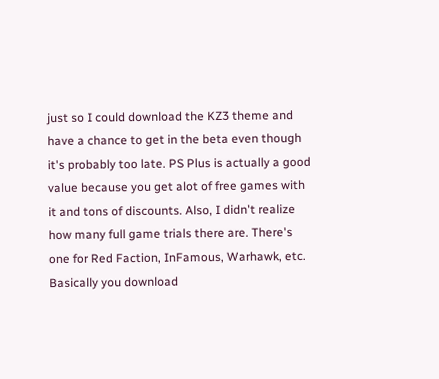just so I could download the KZ3 theme and have a chance to get in the beta even though it's probably too late. PS Plus is actually a good value because you get alot of free games with it and tons of discounts. Also, I didn't realize how many full game trials there are. There's one for Red Faction, InFamous, Warhawk, etc. Basically you download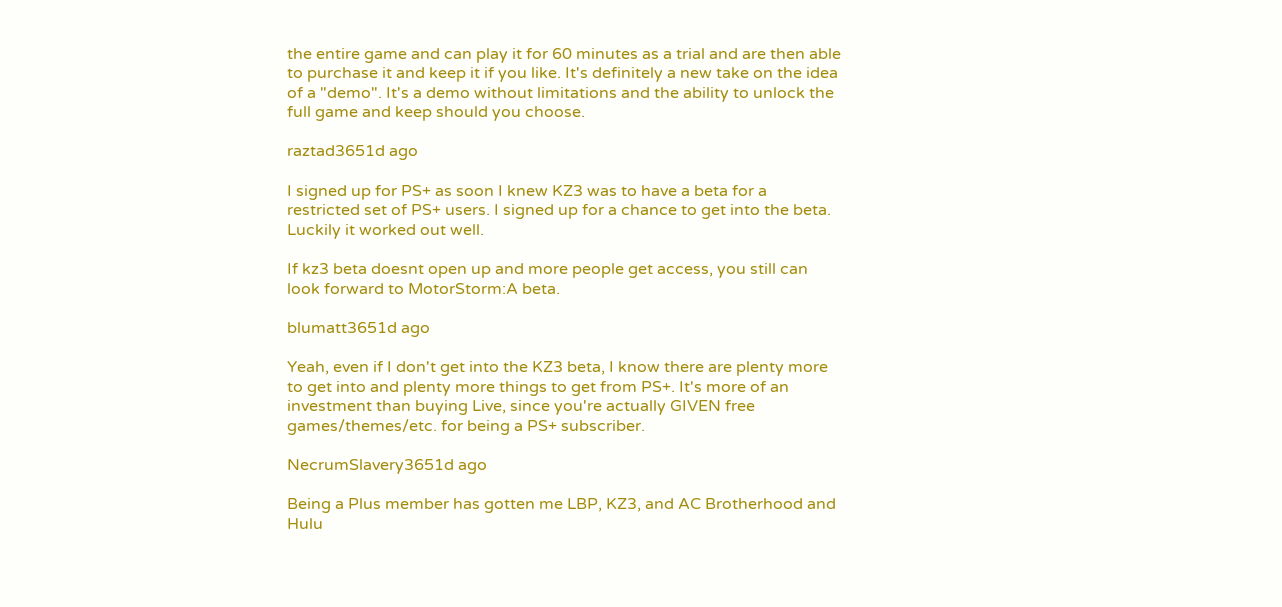the entire game and can play it for 60 minutes as a trial and are then able to purchase it and keep it if you like. It's definitely a new take on the idea of a "demo". It's a demo without limitations and the ability to unlock the full game and keep should you choose.

raztad3651d ago

I signed up for PS+ as soon I knew KZ3 was to have a beta for a restricted set of PS+ users. I signed up for a chance to get into the beta. Luckily it worked out well.

If kz3 beta doesnt open up and more people get access, you still can look forward to MotorStorm:A beta.

blumatt3651d ago

Yeah, even if I don't get into the KZ3 beta, I know there are plenty more to get into and plenty more things to get from PS+. It's more of an investment than buying Live, since you're actually GIVEN free games/themes/etc. for being a PS+ subscriber.

NecrumSlavery3651d ago

Being a Plus member has gotten me LBP, KZ3, and AC Brotherhood and Hulu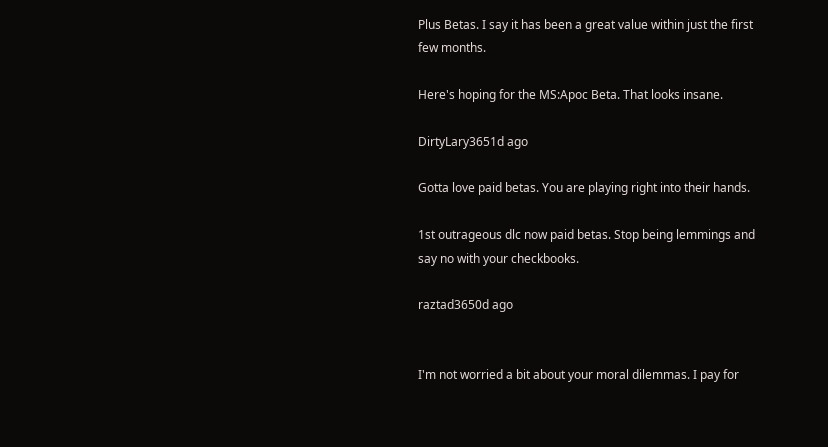Plus Betas. I say it has been a great value within just the first few months.

Here's hoping for the MS:Apoc Beta. That looks insane.

DirtyLary3651d ago

Gotta love paid betas. You are playing right into their hands.

1st outrageous dlc now paid betas. Stop being lemmings and say no with your checkbooks.

raztad3650d ago


I'm not worried a bit about your moral dilemmas. I pay for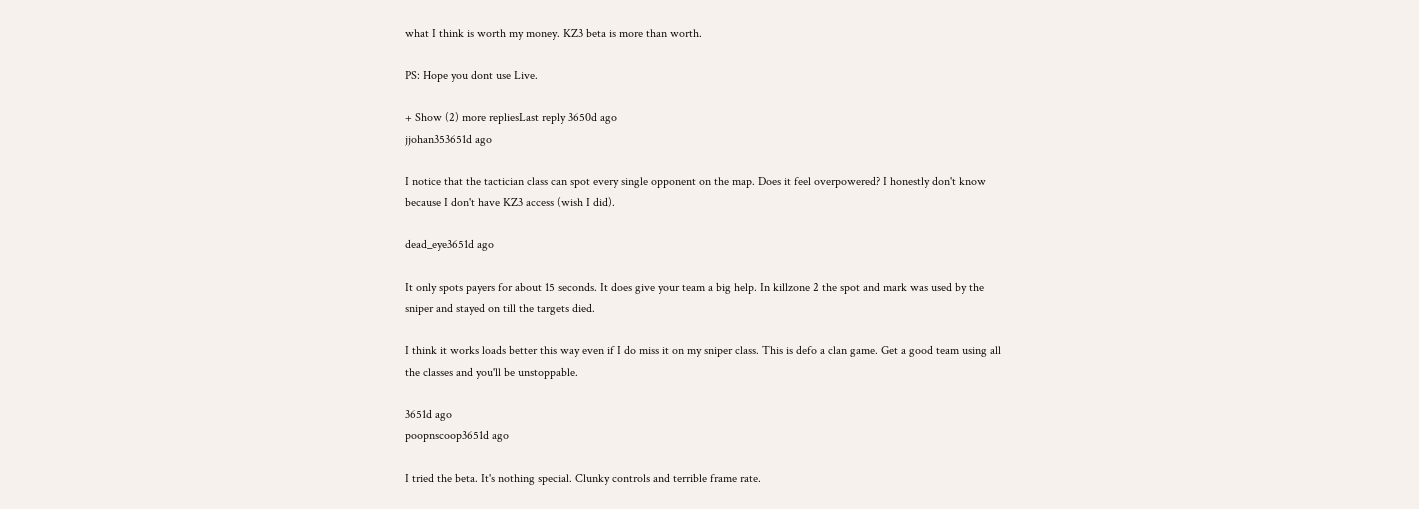what I think is worth my money. KZ3 beta is more than worth.

PS: Hope you dont use Live.

+ Show (2) more repliesLast reply 3650d ago
jjohan353651d ago

I notice that the tactician class can spot every single opponent on the map. Does it feel overpowered? I honestly don't know because I don't have KZ3 access (wish I did).

dead_eye3651d ago

It only spots payers for about 15 seconds. It does give your team a big help. In killzone 2 the spot and mark was used by the sniper and stayed on till the targets died.

I think it works loads better this way even if I do miss it on my sniper class. This is defo a clan game. Get a good team using all the classes and you'll be unstoppable.

3651d ago
poopnscoop3651d ago

I tried the beta. It's nothing special. Clunky controls and terrible frame rate.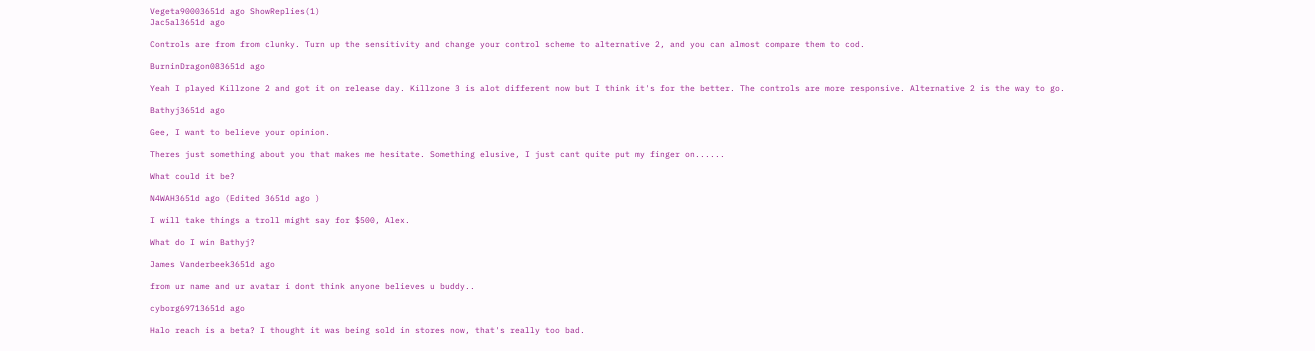Vegeta90003651d ago ShowReplies(1)
Jac5al3651d ago

Controls are from from clunky. Turn up the sensitivity and change your control scheme to alternative 2, and you can almost compare them to cod.

BurninDragon083651d ago

Yeah I played Killzone 2 and got it on release day. Killzone 3 is alot different now but I think it's for the better. The controls are more responsive. Alternative 2 is the way to go.

Bathyj3651d ago

Gee, I want to believe your opinion.

Theres just something about you that makes me hesitate. Something elusive, I just cant quite put my finger on......

What could it be?

N4WAH3651d ago (Edited 3651d ago )

I will take things a troll might say for $500, Alex.

What do I win Bathyj?

James Vanderbeek3651d ago

from ur name and ur avatar i dont think anyone believes u buddy..

cyborg69713651d ago

Halo reach is a beta? I thought it was being sold in stores now, that's really too bad.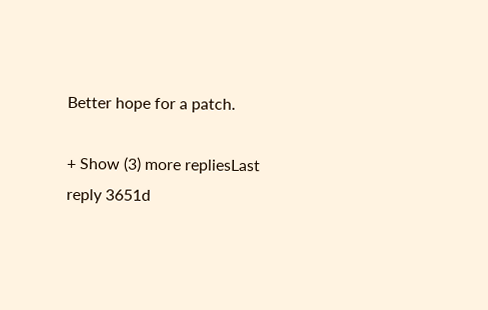Better hope for a patch.

+ Show (3) more repliesLast reply 3651d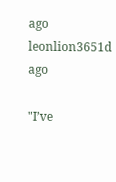ago
leonlion3651d ago

"I’ve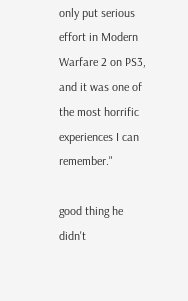only put serious effort in Modern Warfare 2 on PS3, and it was one of the most horrific experiences I can remember."

good thing he didn't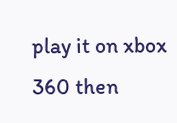play it on xbox 360 then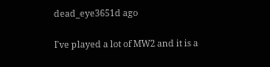dead_eye3651d ago

I've played a lot of MW2 and it is a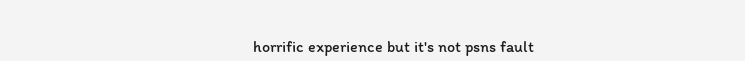horrific experience but it's not psns fault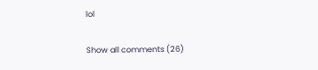lol

Show all comments (26)